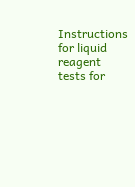Instructions for liquid reagent tests for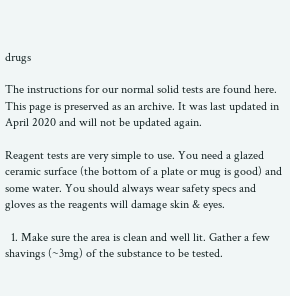drugs

The instructions for our normal solid tests are found here. This page is preserved as an archive. It was last updated in April 2020 and will not be updated again.

Reagent tests are very simple to use. You need a glazed ceramic surface (the bottom of a plate or mug is good) and some water. You should always wear safety specs and gloves as the reagents will damage skin & eyes.

  1. Make sure the area is clean and well lit. Gather a few shavings (~3mg) of the substance to be tested.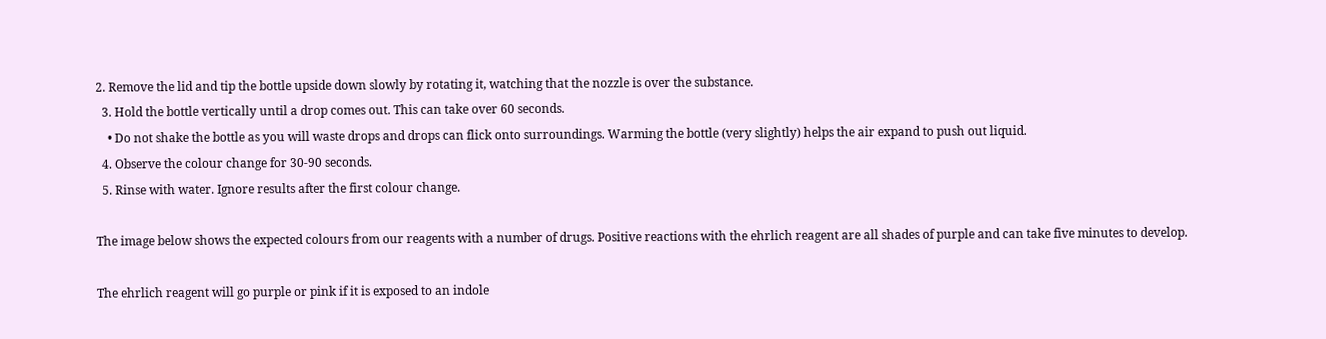2. Remove the lid and tip the bottle upside down slowly by rotating it, watching that the nozzle is over the substance.
  3. Hold the bottle vertically until a drop comes out. This can take over 60 seconds.
    • Do not shake the bottle as you will waste drops and drops can flick onto surroundings. Warming the bottle (very slightly) helps the air expand to push out liquid.
  4. Observe the colour change for 30-90 seconds.
  5. Rinse with water. Ignore results after the first colour change.

The image below shows the expected colours from our reagents with a number of drugs. Positive reactions with the ehrlich reagent are all shades of purple and can take five minutes to develop.

The ehrlich reagent will go purple or pink if it is exposed to an indole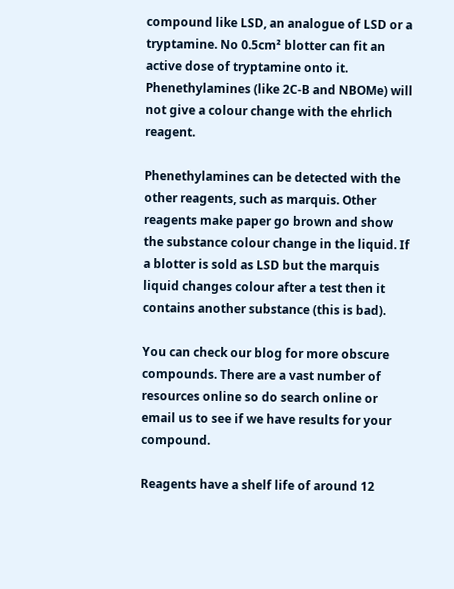compound like LSD, an analogue of LSD or a tryptamine. No 0.5cm² blotter can fit an active dose of tryptamine onto it. Phenethylamines (like 2C-B and NBOMe) will not give a colour change with the ehrlich reagent.

Phenethylamines can be detected with the other reagents, such as marquis. Other reagents make paper go brown and show the substance colour change in the liquid. If a blotter is sold as LSD but the marquis liquid changes colour after a test then it contains another substance (this is bad).

You can check our blog for more obscure compounds. There are a vast number of resources online so do search online or email us to see if we have results for your compound.

Reagents have a shelf life of around 12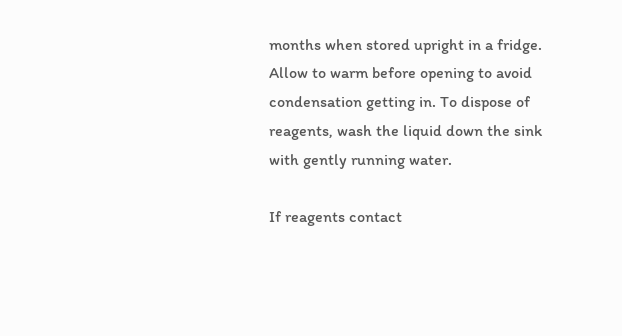months when stored upright in a fridge. Allow to warm before opening to avoid condensation getting in. To dispose of reagents, wash the liquid down the sink with gently running water.

If reagents contact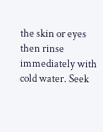the skin or eyes then rinse immediately with cold water. Seek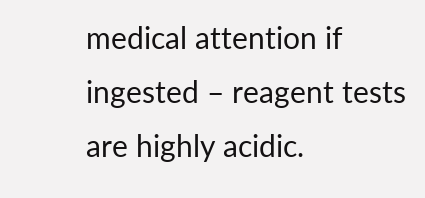medical attention if ingested – reagent tests are highly acidic.